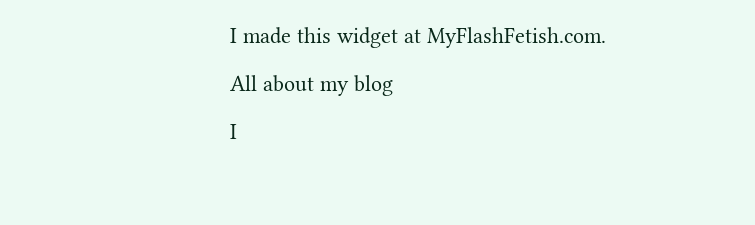I made this widget at MyFlashFetish.com.

All about my blog

I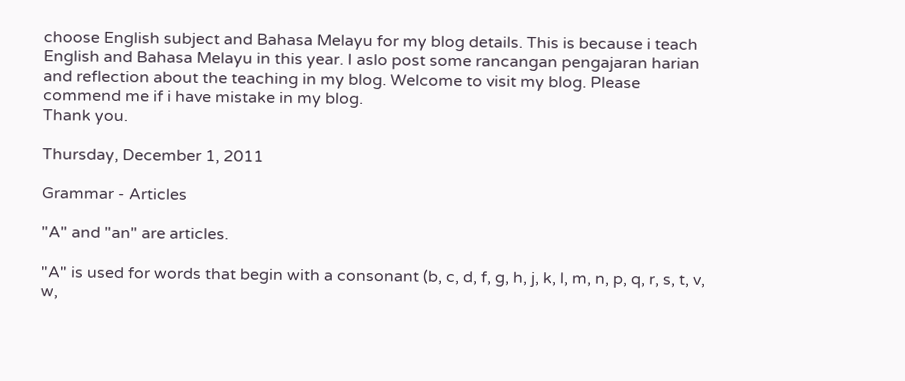choose English subject and Bahasa Melayu for my blog details. This is because i teach English and Bahasa Melayu in this year. I aslo post some rancangan pengajaran harian and reflection about the teaching in my blog. Welcome to visit my blog. Please commend me if i have mistake in my blog.
Thank you.

Thursday, December 1, 2011

Grammar - Articles

"A" and "an" are articles.

"A" is used for words that begin with a consonant (b, c, d, f, g, h, j, k, l, m, n, p, q, r, s, t, v, w,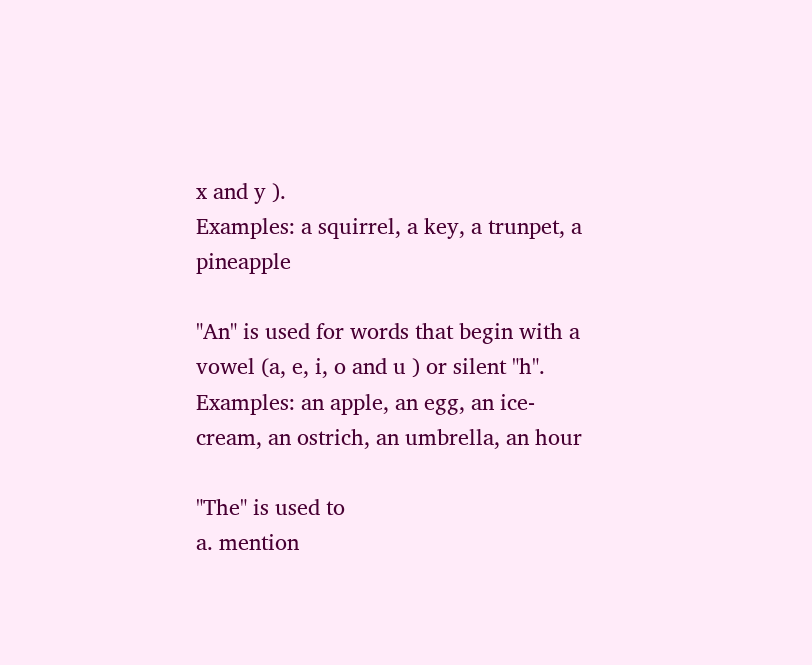x and y ).
Examples: a squirrel, a key, a trunpet, a pineapple

"An" is used for words that begin with a vowel (a, e, i, o and u ) or silent "h".
Examples: an apple, an egg, an ice-cream, an ostrich, an umbrella, an hour

"The" is used to
a. mention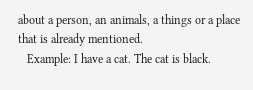about a person, an animals, a things or a place that is already mentioned.
   Example: I have a cat. The cat is black.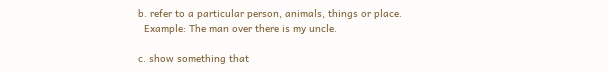b. refer to a particular person, animals, things or place.
  Example: The man over there is my uncle.

c. show something that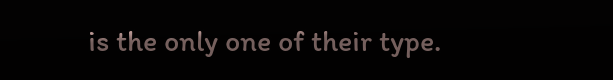is the only one of their type.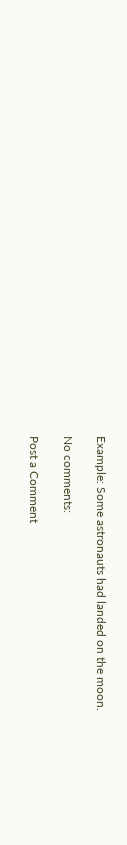Example: Some astronauts had landed on the moon.

No comments:

Post a Comment